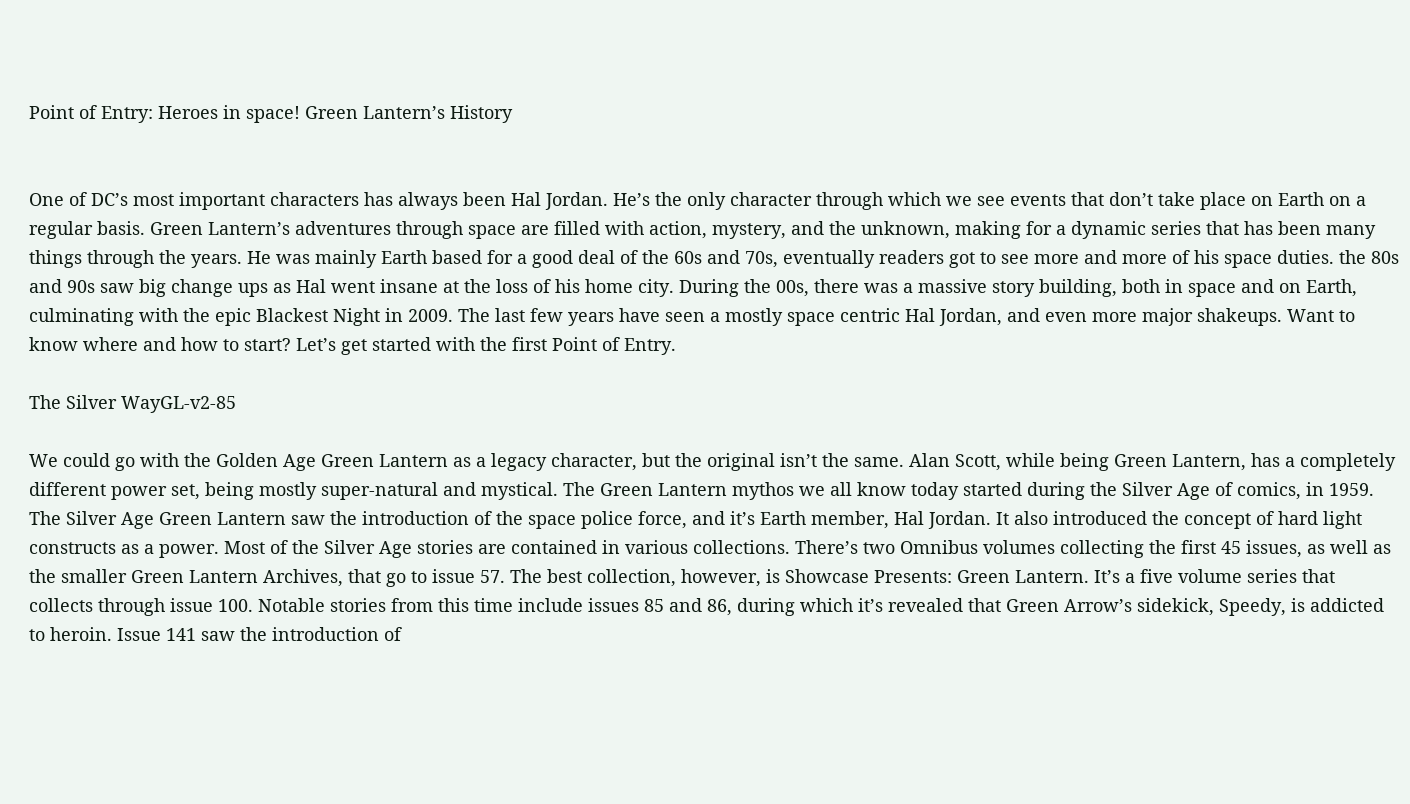Point of Entry: Heroes in space! Green Lantern’s History


One of DC’s most important characters has always been Hal Jordan. He’s the only character through which we see events that don’t take place on Earth on a regular basis. Green Lantern’s adventures through space are filled with action, mystery, and the unknown, making for a dynamic series that has been many things through the years. He was mainly Earth based for a good deal of the 60s and 70s, eventually readers got to see more and more of his space duties. the 80s and 90s saw big change ups as Hal went insane at the loss of his home city. During the 00s, there was a massive story building, both in space and on Earth, culminating with the epic Blackest Night in 2009. The last few years have seen a mostly space centric Hal Jordan, and even more major shakeups. Want to know where and how to start? Let’s get started with the first Point of Entry.

The Silver WayGL-v2-85

We could go with the Golden Age Green Lantern as a legacy character, but the original isn’t the same. Alan Scott, while being Green Lantern, has a completely different power set, being mostly super-natural and mystical. The Green Lantern mythos we all know today started during the Silver Age of comics, in 1959. The Silver Age Green Lantern saw the introduction of the space police force, and it’s Earth member, Hal Jordan. It also introduced the concept of hard light constructs as a power. Most of the Silver Age stories are contained in various collections. There’s two Omnibus volumes collecting the first 45 issues, as well as the smaller Green Lantern Archives, that go to issue 57. The best collection, however, is Showcase Presents: Green Lantern. It’s a five volume series that collects through issue 100. Notable stories from this time include issues 85 and 86, during which it’s revealed that Green Arrow’s sidekick, Speedy, is addicted to heroin. Issue 141 saw the introduction of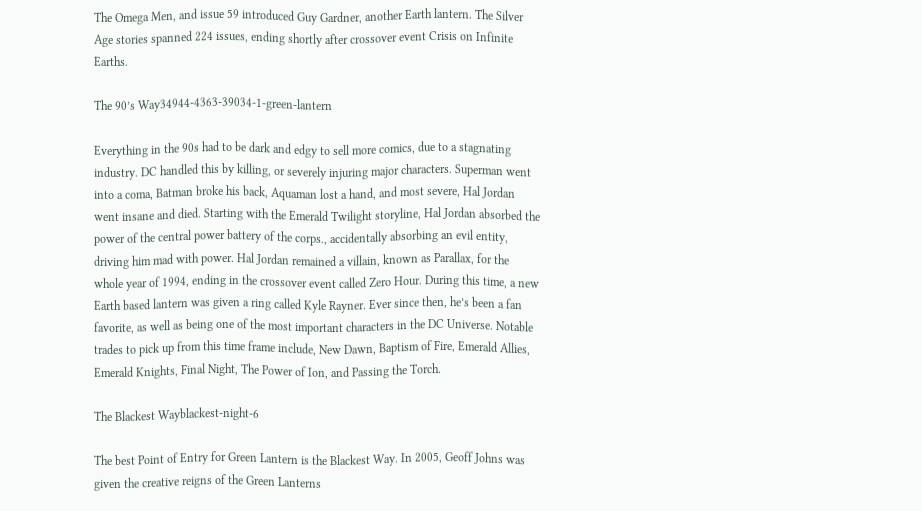The Omega Men, and issue 59 introduced Guy Gardner, another Earth lantern. The Silver Age stories spanned 224 issues, ending shortly after crossover event Crisis on Infinite Earths.

The 90’s Way34944-4363-39034-1-green-lantern

Everything in the 90s had to be dark and edgy to sell more comics, due to a stagnating industry. DC handled this by killing, or severely injuring major characters. Superman went into a coma, Batman broke his back, Aquaman lost a hand, and most severe, Hal Jordan went insane and died. Starting with the Emerald Twilight storyline, Hal Jordan absorbed the power of the central power battery of the corps., accidentally absorbing an evil entity, driving him mad with power. Hal Jordan remained a villain, known as Parallax, for the whole year of 1994, ending in the crossover event called Zero Hour. During this time, a new Earth based lantern was given a ring called Kyle Rayner. Ever since then, he’s been a fan favorite, as well as being one of the most important characters in the DC Universe. Notable trades to pick up from this time frame include, New Dawn, Baptism of Fire, Emerald Allies, Emerald Knights, Final Night, The Power of Ion, and Passing the Torch.

The Blackest Wayblackest-night-6

The best Point of Entry for Green Lantern is the Blackest Way. In 2005, Geoff Johns was given the creative reigns of the Green Lanterns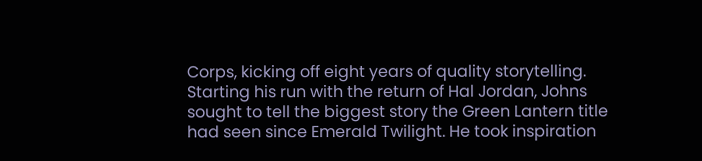Corps, kicking off eight years of quality storytelling. Starting his run with the return of Hal Jordan, Johns sought to tell the biggest story the Green Lantern title had seen since Emerald Twilight. He took inspiration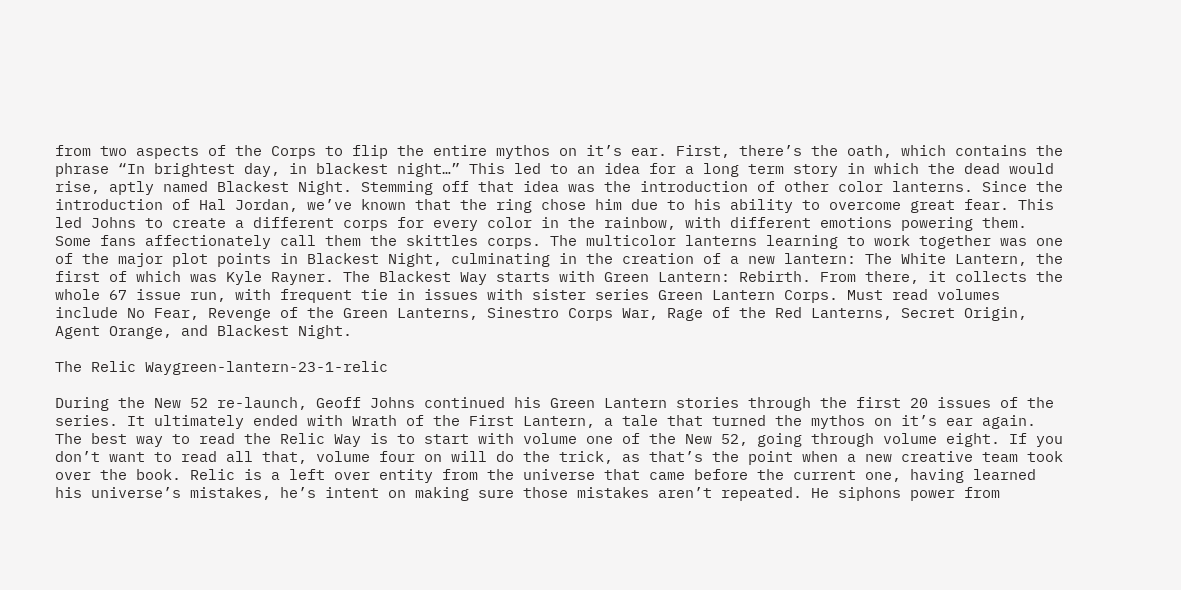from two aspects of the Corps to flip the entire mythos on it’s ear. First, there’s the oath, which contains the phrase “In brightest day, in blackest night…” This led to an idea for a long term story in which the dead would rise, aptly named Blackest Night. Stemming off that idea was the introduction of other color lanterns. Since the introduction of Hal Jordan, we’ve known that the ring chose him due to his ability to overcome great fear. This led Johns to create a different corps for every color in the rainbow, with different emotions powering them. Some fans affectionately call them the skittles corps. The multicolor lanterns learning to work together was one of the major plot points in Blackest Night, culminating in the creation of a new lantern: The White Lantern, the first of which was Kyle Rayner. The Blackest Way starts with Green Lantern: Rebirth. From there, it collects the whole 67 issue run, with frequent tie in issues with sister series Green Lantern Corps. Must read volumes include No Fear, Revenge of the Green Lanterns, Sinestro Corps War, Rage of the Red Lanterns, Secret Origin, Agent Orange, and Blackest Night.

The Relic Waygreen-lantern-23-1-relic

During the New 52 re-launch, Geoff Johns continued his Green Lantern stories through the first 20 issues of the series. It ultimately ended with Wrath of the First Lantern, a tale that turned the mythos on it’s ear again. The best way to read the Relic Way is to start with volume one of the New 52, going through volume eight. If you don’t want to read all that, volume four on will do the trick, as that’s the point when a new creative team took over the book. Relic is a left over entity from the universe that came before the current one, having learned his universe’s mistakes, he’s intent on making sure those mistakes aren’t repeated. He siphons power from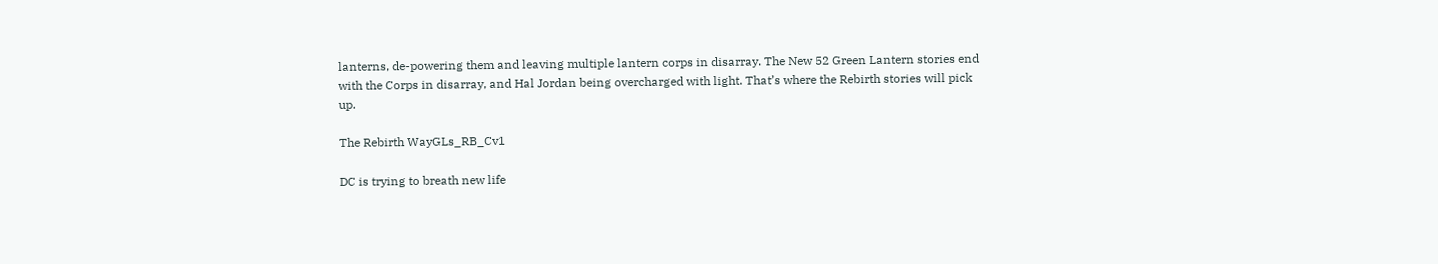lanterns, de-powering them and leaving multiple lantern corps in disarray. The New 52 Green Lantern stories end with the Corps in disarray, and Hal Jordan being overcharged with light. That’s where the Rebirth stories will pick up.

The Rebirth WayGLs_RB_Cv1

DC is trying to breath new life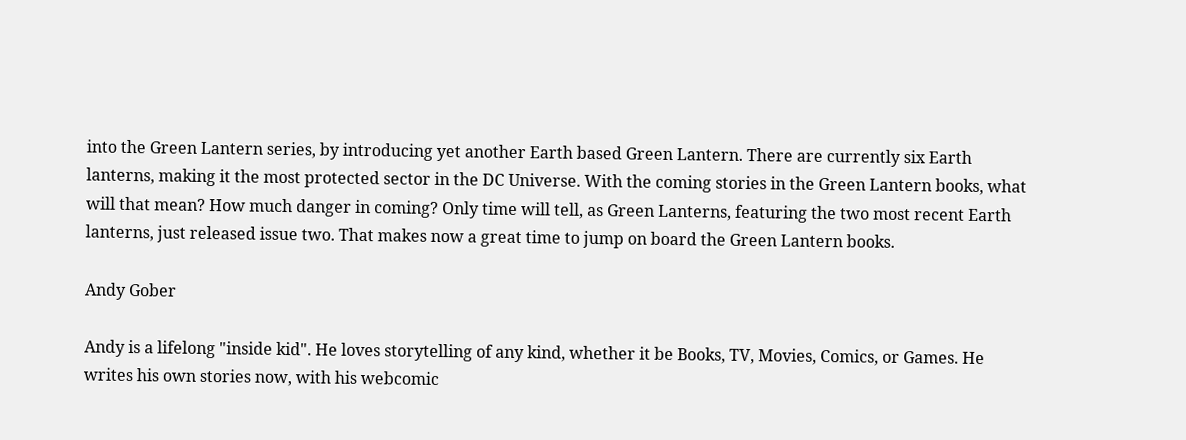into the Green Lantern series, by introducing yet another Earth based Green Lantern. There are currently six Earth lanterns, making it the most protected sector in the DC Universe. With the coming stories in the Green Lantern books, what will that mean? How much danger in coming? Only time will tell, as Green Lanterns, featuring the two most recent Earth lanterns, just released issue two. That makes now a great time to jump on board the Green Lantern books.

Andy Gober

Andy is a lifelong "inside kid". He loves storytelling of any kind, whether it be Books, TV, Movies, Comics, or Games. He writes his own stories now, with his webcomic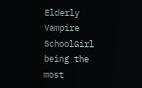Elderly Vampire SchoolGirl being the most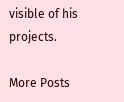visible of his projects.

More Posts